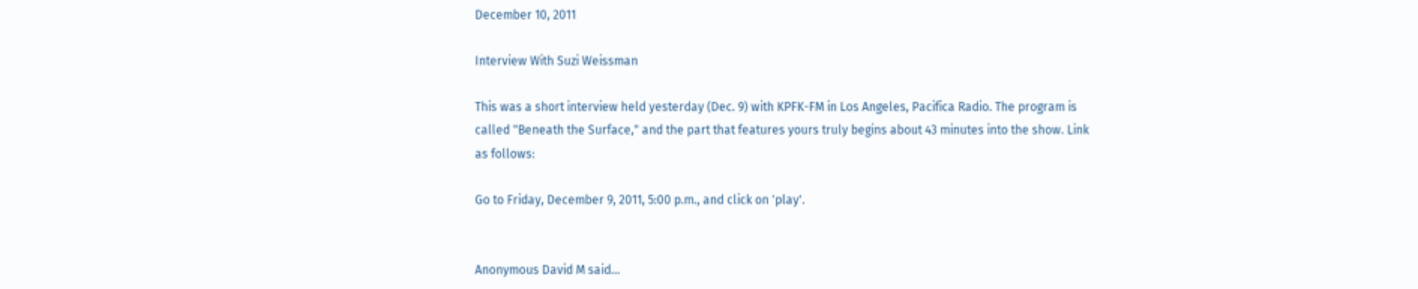December 10, 2011

Interview With Suzi Weissman

This was a short interview held yesterday (Dec. 9) with KPFK-FM in Los Angeles, Pacifica Radio. The program is called "Beneath the Surface," and the part that features yours truly begins about 43 minutes into the show. Link as follows:

Go to Friday, December 9, 2011, 5:00 p.m., and click on 'play'.


Anonymous David M said...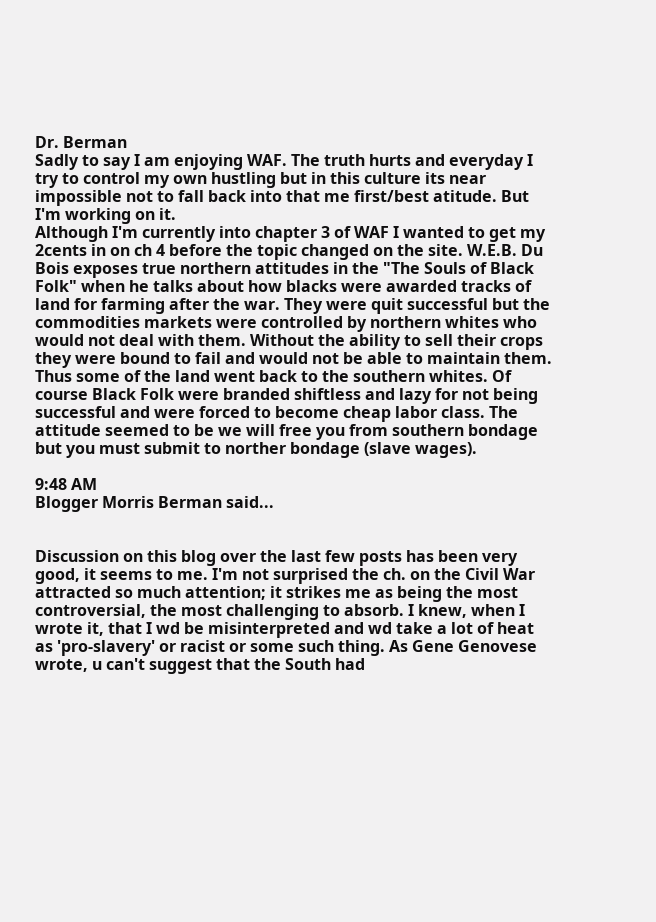Dr. Berman
Sadly to say I am enjoying WAF. The truth hurts and everyday I try to control my own hustling but in this culture its near impossible not to fall back into that me first/best atitude. But I'm working on it.
Although I'm currently into chapter 3 of WAF I wanted to get my 2cents in on ch 4 before the topic changed on the site. W.E.B. Du Bois exposes true northern attitudes in the "The Souls of Black Folk" when he talks about how blacks were awarded tracks of land for farming after the war. They were quit successful but the commodities markets were controlled by northern whites who would not deal with them. Without the ability to sell their crops they were bound to fail and would not be able to maintain them. Thus some of the land went back to the southern whites. Of course Black Folk were branded shiftless and lazy for not being successful and were forced to become cheap labor class. The attitude seemed to be we will free you from southern bondage but you must submit to norther bondage (slave wages).

9:48 AM
Blogger Morris Berman said...


Discussion on this blog over the last few posts has been very good, it seems to me. I'm not surprised the ch. on the Civil War attracted so much attention; it strikes me as being the most controversial, the most challenging to absorb. I knew, when I wrote it, that I wd be misinterpreted and wd take a lot of heat as 'pro-slavery' or racist or some such thing. As Gene Genovese wrote, u can't suggest that the South had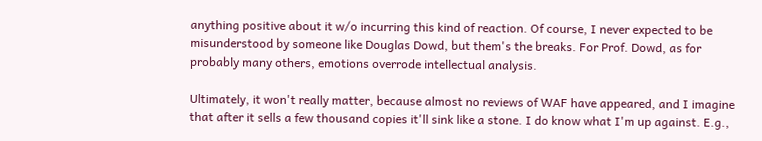anything positive about it w/o incurring this kind of reaction. Of course, I never expected to be misunderstood by someone like Douglas Dowd, but them's the breaks. For Prof. Dowd, as for probably many others, emotions overrode intellectual analysis.

Ultimately, it won't really matter, because almost no reviews of WAF have appeared, and I imagine that after it sells a few thousand copies it'll sink like a stone. I do know what I'm up against. E.g.,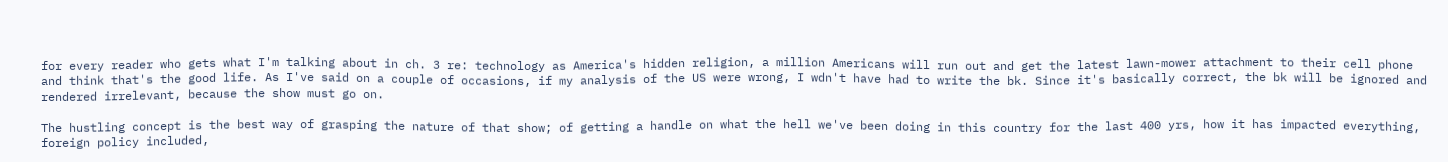for every reader who gets what I'm talking about in ch. 3 re: technology as America's hidden religion, a million Americans will run out and get the latest lawn-mower attachment to their cell phone and think that's the good life. As I've said on a couple of occasions, if my analysis of the US were wrong, I wdn't have had to write the bk. Since it's basically correct, the bk will be ignored and rendered irrelevant, because the show must go on.

The hustling concept is the best way of grasping the nature of that show; of getting a handle on what the hell we've been doing in this country for the last 400 yrs, how it has impacted everything, foreign policy included,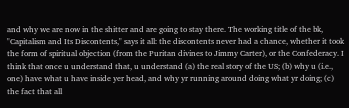and why we are now in the shitter and are going to stay there. The working title of the bk, "Capitalism and Its Discontents," says it all: the discontents never had a chance, whether it took the form of spiritual objection (from the Puritan divines to Jimmy Carter), or the Confederacy. I think that once u understand that, u understand (a) the real story of the US; (b) why u (i.e., one) have what u have inside yer head, and why yr running around doing what yr doing; (c) the fact that all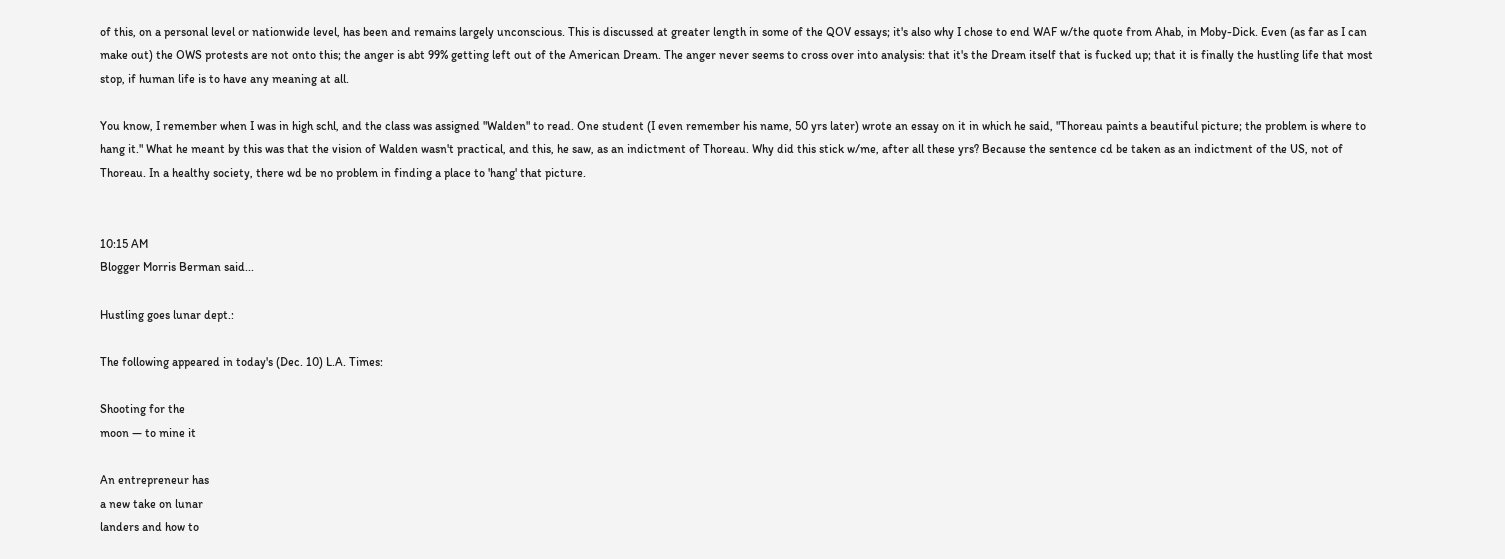of this, on a personal level or nationwide level, has been and remains largely unconscious. This is discussed at greater length in some of the QOV essays; it's also why I chose to end WAF w/the quote from Ahab, in Moby-Dick. Even (as far as I can make out) the OWS protests are not onto this; the anger is abt 99% getting left out of the American Dream. The anger never seems to cross over into analysis: that it's the Dream itself that is fucked up; that it is finally the hustling life that most stop, if human life is to have any meaning at all.

You know, I remember when I was in high schl, and the class was assigned "Walden" to read. One student (I even remember his name, 50 yrs later) wrote an essay on it in which he said, "Thoreau paints a beautiful picture; the problem is where to hang it." What he meant by this was that the vision of Walden wasn't practical, and this, he saw, as an indictment of Thoreau. Why did this stick w/me, after all these yrs? Because the sentence cd be taken as an indictment of the US, not of Thoreau. In a healthy society, there wd be no problem in finding a place to 'hang' that picture.


10:15 AM
Blogger Morris Berman said...

Hustling goes lunar dept.:

The following appeared in today's (Dec. 10) L.A. Times:

Shooting for the
moon — to mine it

An entrepreneur has
a new take on lunar
landers and how to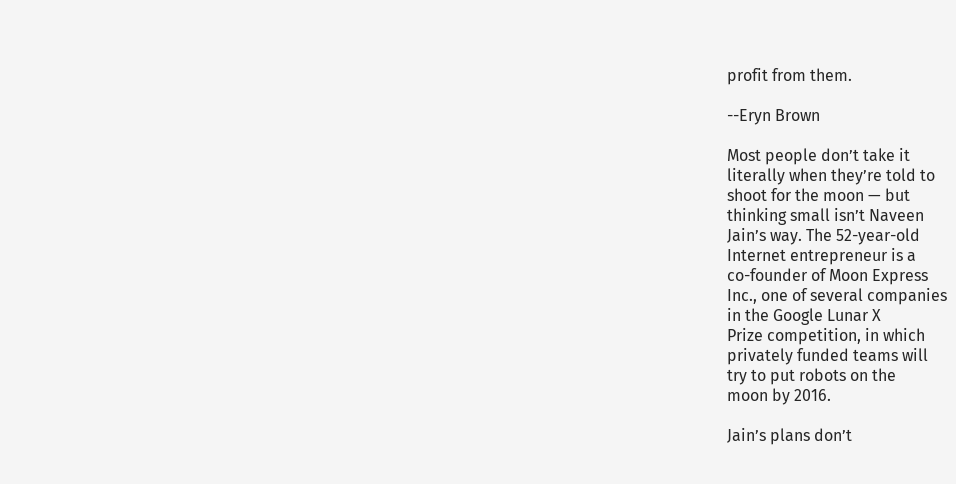profit from them.

--Eryn Brown

Most people don’t take it
literally when they’re told to
shoot for the moon — but
thinking small isn’t Naveen
Jain’s way. The 52-year-old
Internet entrepreneur is a
co-founder of Moon Express
Inc., one of several companies
in the Google Lunar X
Prize competition, in which
privately funded teams will
try to put robots on the
moon by 2016.

Jain’s plans don’t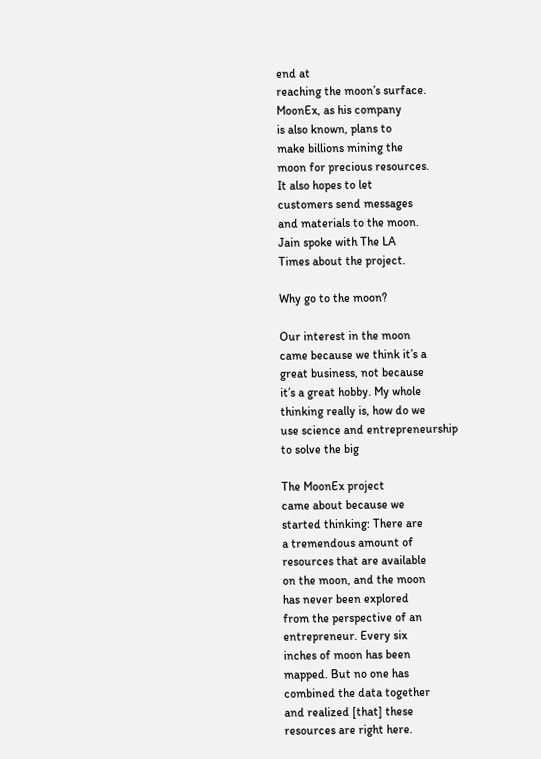end at
reaching the moon’s surface.
MoonEx, as his company
is also known, plans to
make billions mining the
moon for precious resources.
It also hopes to let
customers send messages
and materials to the moon.
Jain spoke with The LA
Times about the project.

Why go to the moon?

Our interest in the moon
came because we think it’s a
great business, not because
it’s a great hobby. My whole
thinking really is, how do we
use science and entrepreneurship
to solve the big

The MoonEx project
came about because we
started thinking: There are
a tremendous amount of
resources that are available
on the moon, and the moon
has never been explored
from the perspective of an
entrepreneur. Every six
inches of moon has been
mapped. But no one has
combined the data together
and realized [that] these
resources are right here.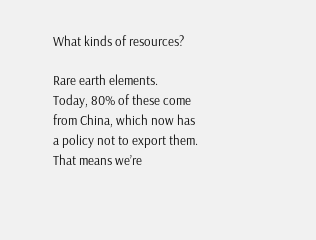What kinds of resources?

Rare earth elements.
Today, 80% of these come
from China, which now has
a policy not to export them.
That means we’re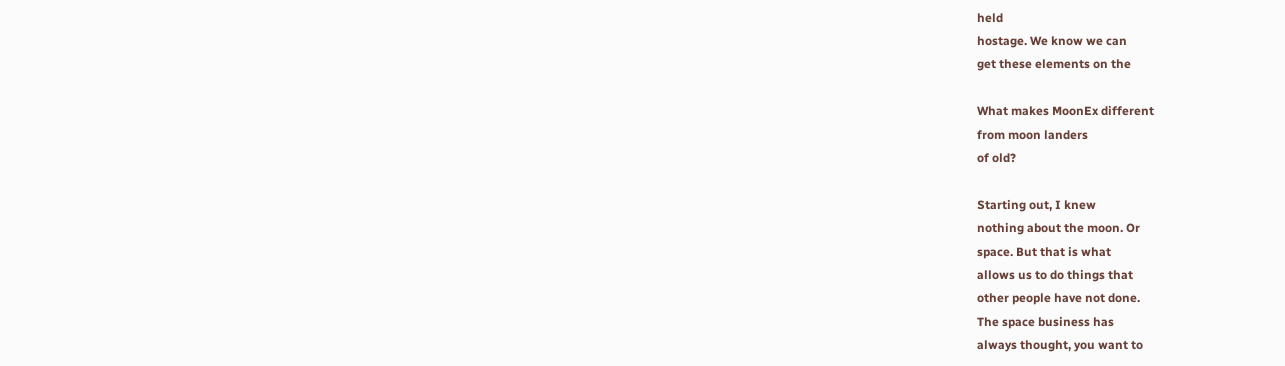held
hostage. We know we can
get these elements on the

What makes MoonEx different
from moon landers
of old?

Starting out, I knew
nothing about the moon. Or
space. But that is what
allows us to do things that
other people have not done.
The space business has
always thought, you want to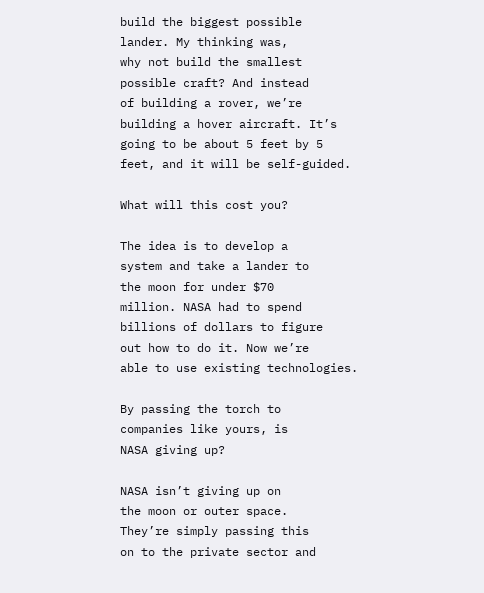build the biggest possible
lander. My thinking was,
why not build the smallest
possible craft? And instead
of building a rover, we’re
building a hover aircraft. It’s
going to be about 5 feet by 5
feet, and it will be self-guided.

What will this cost you?

The idea is to develop a
system and take a lander to
the moon for under $70
million. NASA had to spend
billions of dollars to figure
out how to do it. Now we’re
able to use existing technologies.

By passing the torch to
companies like yours, is
NASA giving up?

NASA isn’t giving up on
the moon or outer space.
They’re simply passing this
on to the private sector and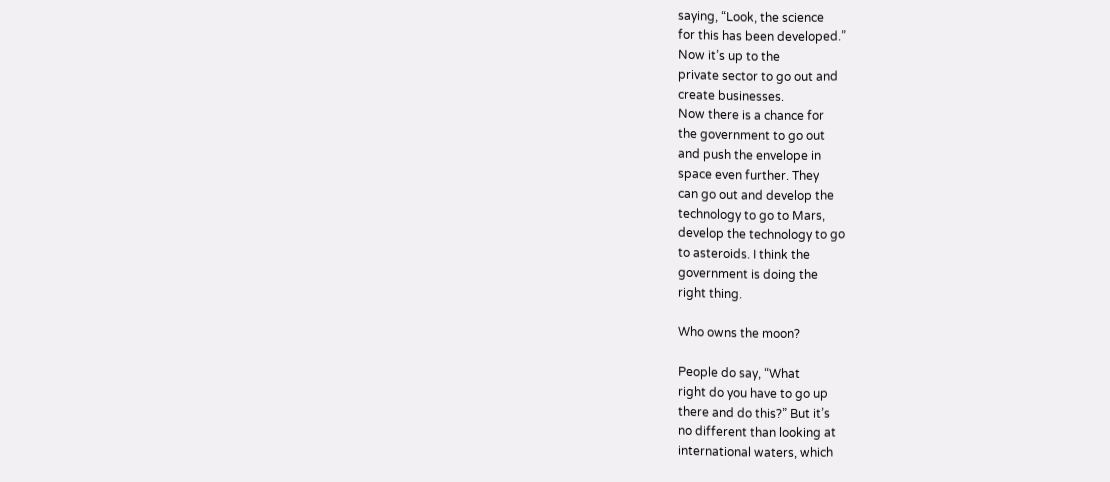saying, “Look, the science
for this has been developed.”
Now it’s up to the
private sector to go out and
create businesses.
Now there is a chance for
the government to go out
and push the envelope in
space even further. They
can go out and develop the
technology to go to Mars,
develop the technology to go
to asteroids. I think the
government is doing the
right thing.

Who owns the moon?

People do say, “What
right do you have to go up
there and do this?” But it’s
no different than looking at
international waters, which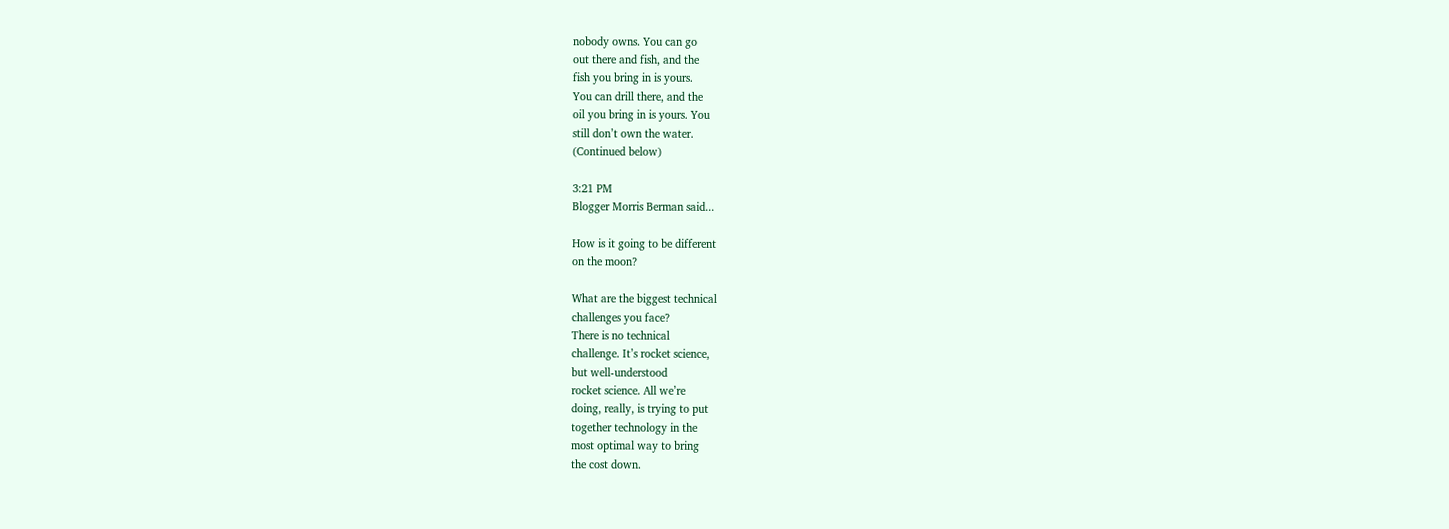nobody owns. You can go
out there and fish, and the
fish you bring in is yours.
You can drill there, and the
oil you bring in is yours. You
still don’t own the water.
(Continued below)

3:21 PM
Blogger Morris Berman said...

How is it going to be different
on the moon?

What are the biggest technical
challenges you face?
There is no technical
challenge. It’s rocket science,
but well-understood
rocket science. All we’re
doing, really, is trying to put
together technology in the
most optimal way to bring
the cost down.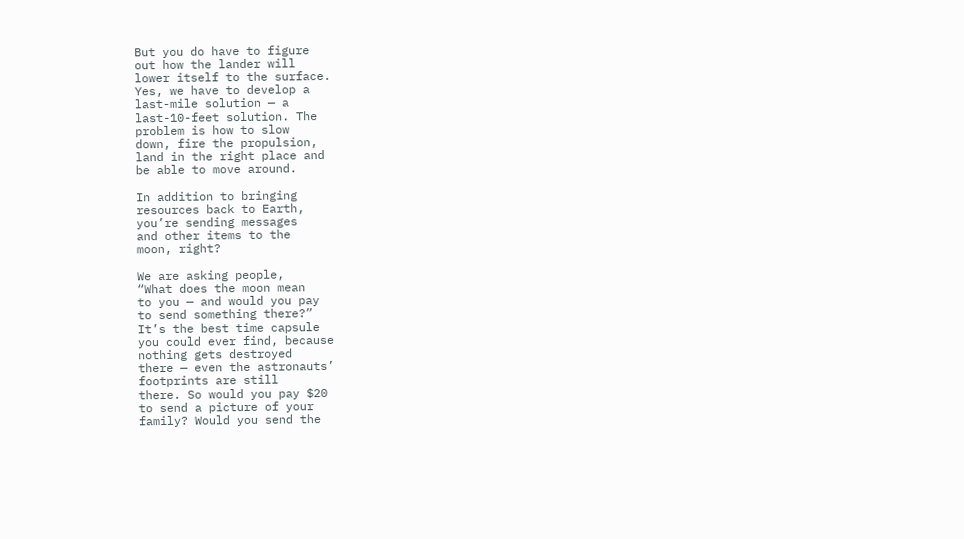But you do have to figure
out how the lander will
lower itself to the surface.
Yes, we have to develop a
last-mile solution — a
last-10-feet solution. The
problem is how to slow
down, fire the propulsion,
land in the right place and
be able to move around.

In addition to bringing
resources back to Earth,
you’re sending messages
and other items to the
moon, right?

We are asking people,
“What does the moon mean
to you — and would you pay
to send something there?”
It’s the best time capsule
you could ever find, because
nothing gets destroyed
there — even the astronauts’
footprints are still
there. So would you pay $20
to send a picture of your
family? Would you send the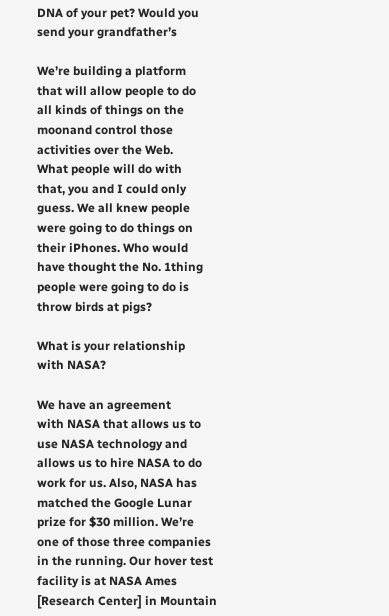DNA of your pet? Would you
send your grandfather’s

We’re building a platform
that will allow people to do
all kinds of things on the
moonand control those
activities over the Web.
What people will do with
that, you and I could only
guess. We all knew people
were going to do things on
their iPhones. Who would
have thought the No. 1thing
people were going to do is
throw birds at pigs?

What is your relationship
with NASA?

We have an agreement
with NASA that allows us to
use NASA technology and
allows us to hire NASA to do
work for us. Also, NASA has
matched the Google Lunar
prize for $30 million. We’re
one of those three companies
in the running. Our hover test facility is at NASA Ames
[Research Center] in Mountain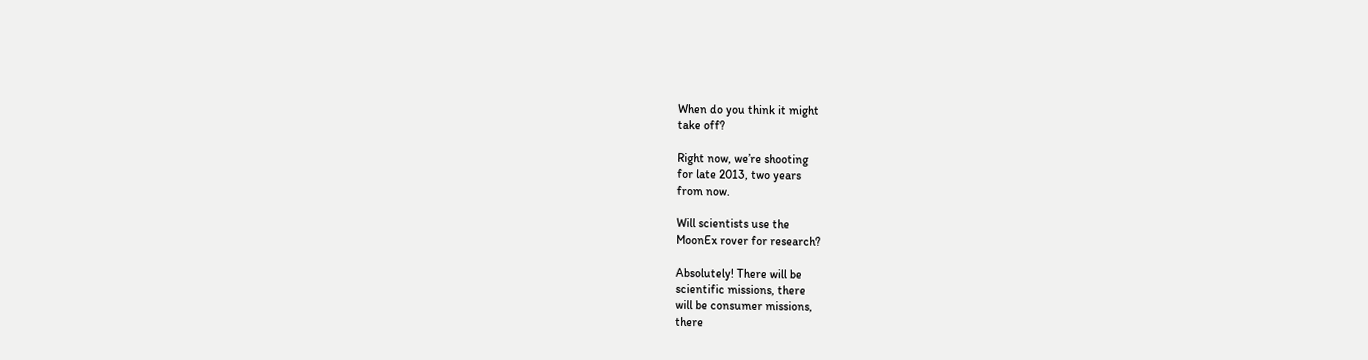When do you think it might
take off?

Right now, we’re shooting
for late 2013, two years
from now.

Will scientists use the
MoonEx rover for research?

Absolutely! There will be
scientific missions, there
will be consumer missions,
there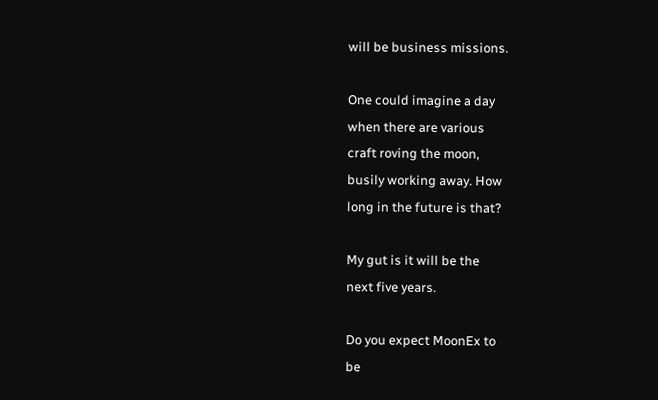will be business missions.

One could imagine a day
when there are various
craft roving the moon,
busily working away. How
long in the future is that?

My gut is it will be the
next five years.

Do you expect MoonEx to
be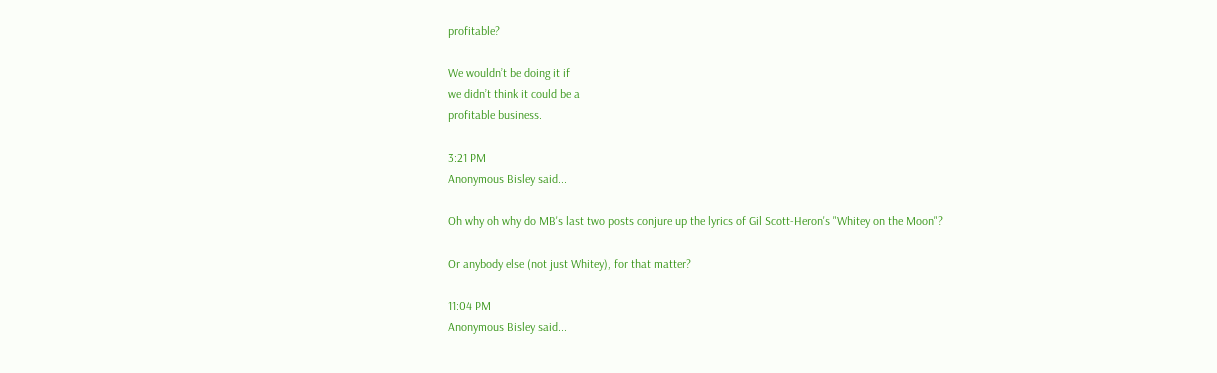profitable?

We wouldn’t be doing it if
we didn’t think it could be a
profitable business.

3:21 PM
Anonymous Bisley said...

Oh why oh why do MB's last two posts conjure up the lyrics of Gil Scott-Heron's "Whitey on the Moon"?

Or anybody else (not just Whitey), for that matter?

11:04 PM
Anonymous Bisley said...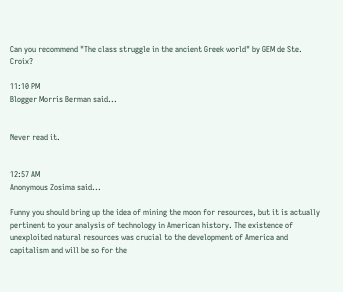Can you recommend "The class struggle in the ancient Greek world" by GEM de Ste. Croix?

11:10 PM
Blogger Morris Berman said...


Never read it.


12:57 AM
Anonymous Zosima said...

Funny you should bring up the idea of mining the moon for resources, but it is actually pertinent to your analysis of technology in American history. The existence of unexploited natural resources was crucial to the development of America and capitalism and will be so for the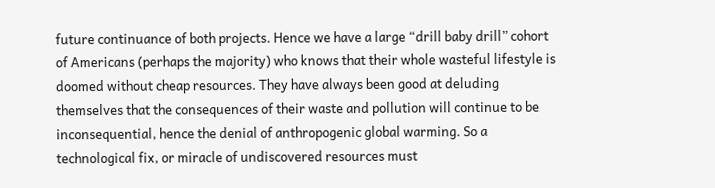future continuance of both projects. Hence we have a large “drill baby drill” cohort of Americans (perhaps the majority) who knows that their whole wasteful lifestyle is doomed without cheap resources. They have always been good at deluding themselves that the consequences of their waste and pollution will continue to be inconsequential, hence the denial of anthropogenic global warming. So a technological fix, or miracle of undiscovered resources must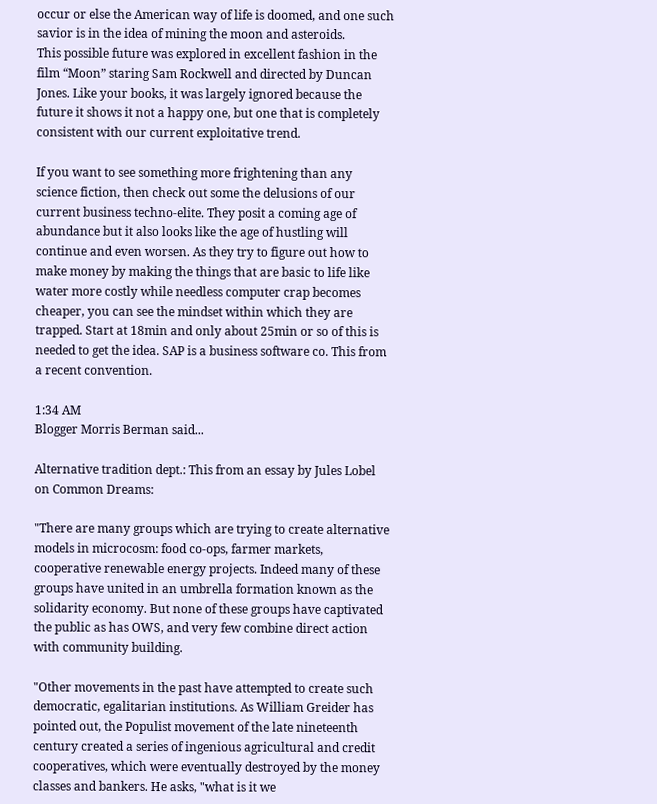occur or else the American way of life is doomed, and one such savior is in the idea of mining the moon and asteroids.
This possible future was explored in excellent fashion in the film “Moon” staring Sam Rockwell and directed by Duncan Jones. Like your books, it was largely ignored because the future it shows it not a happy one, but one that is completely consistent with our current exploitative trend.

If you want to see something more frightening than any science fiction, then check out some the delusions of our current business techno-elite. They posit a coming age of abundance but it also looks like the age of hustling will continue and even worsen. As they try to figure out how to make money by making the things that are basic to life like water more costly while needless computer crap becomes cheaper, you can see the mindset within which they are trapped. Start at 18min and only about 25min or so of this is needed to get the idea. SAP is a business software co. This from a recent convention.

1:34 AM
Blogger Morris Berman said...

Alternative tradition dept.: This from an essay by Jules Lobel on Common Dreams:

"There are many groups which are trying to create alternative models in microcosm: food co-ops, farmer markets, cooperative renewable energy projects. Indeed many of these groups have united in an umbrella formation known as the solidarity economy. But none of these groups have captivated the public as has OWS, and very few combine direct action with community building.

"Other movements in the past have attempted to create such democratic, egalitarian institutions. As William Greider has pointed out, the Populist movement of the late nineteenth century created a series of ingenious agricultural and credit cooperatives, which were eventually destroyed by the money classes and bankers. He asks, "what is it we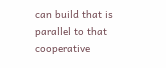can build that is parallel to that cooperative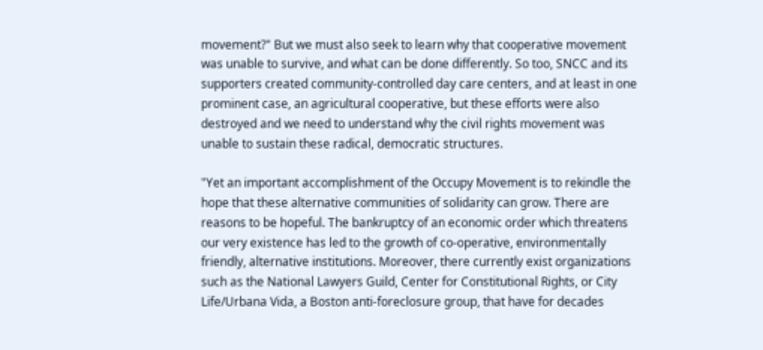movement?" But we must also seek to learn why that cooperative movement was unable to survive, and what can be done differently. So too, SNCC and its supporters created community-controlled day care centers, and at least in one prominent case, an agricultural cooperative, but these efforts were also destroyed and we need to understand why the civil rights movement was unable to sustain these radical, democratic structures.

"Yet an important accomplishment of the Occupy Movement is to rekindle the hope that these alternative communities of solidarity can grow. There are reasons to be hopeful. The bankruptcy of an economic order which threatens our very existence has led to the growth of co-operative, environmentally friendly, alternative institutions. Moreover, there currently exist organizations such as the National Lawyers Guild, Center for Constitutional Rights, or City Life/Urbana Vida, a Boston anti-foreclosure group, that have for decades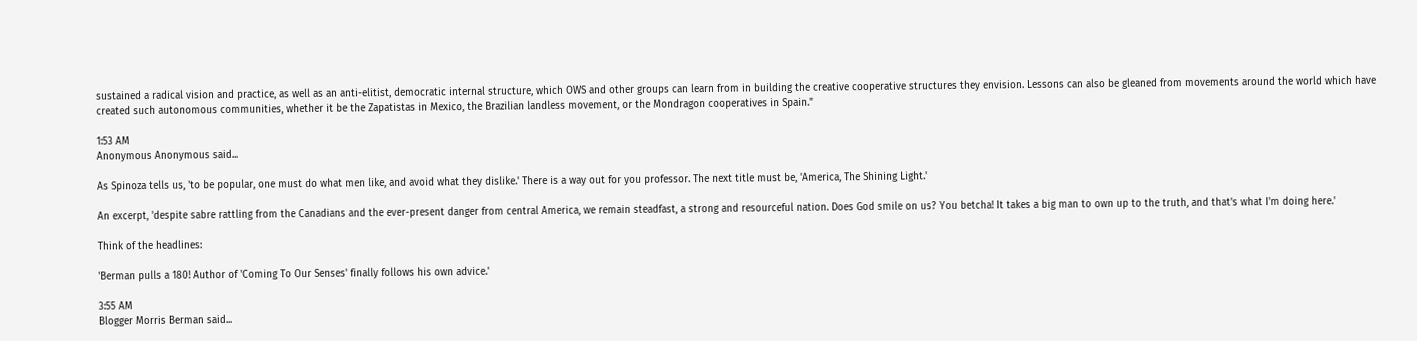sustained a radical vision and practice, as well as an anti-elitist, democratic internal structure, which OWS and other groups can learn from in building the creative cooperative structures they envision. Lessons can also be gleaned from movements around the world which have created such autonomous communities, whether it be the Zapatistas in Mexico, the Brazilian landless movement, or the Mondragon cooperatives in Spain."

1:53 AM
Anonymous Anonymous said...

As Spinoza tells us, 'to be popular, one must do what men like, and avoid what they dislike.' There is a way out for you professor. The next title must be, 'America, The Shining Light.'

An excerpt, 'despite sabre rattling from the Canadians and the ever-present danger from central America, we remain steadfast, a strong and resourceful nation. Does God smile on us? You betcha! It takes a big man to own up to the truth, and that's what I'm doing here.'

Think of the headlines:

'Berman pulls a 180! Author of 'Coming To Our Senses' finally follows his own advice.'

3:55 AM
Blogger Morris Berman said...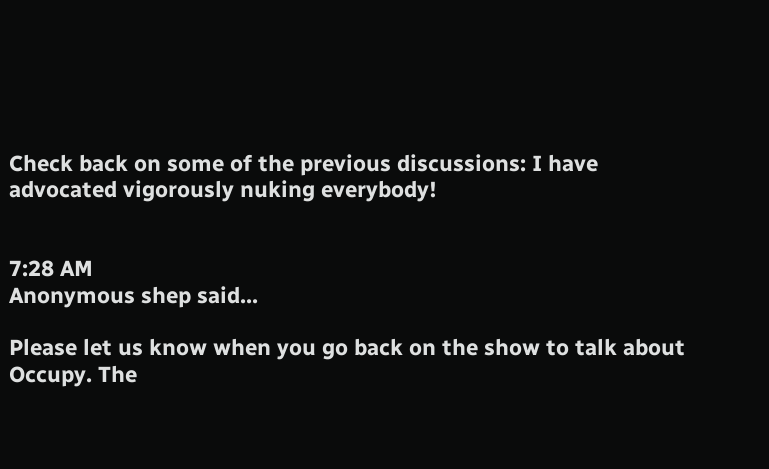Check back on some of the previous discussions: I have advocated vigorously nuking everybody!


7:28 AM
Anonymous shep said...

Please let us know when you go back on the show to talk about Occupy. The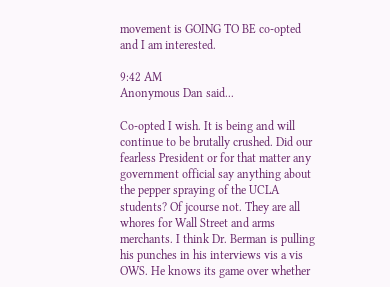movement is GOING TO BE co-opted and I am interested.

9:42 AM
Anonymous Dan said...

Co-opted I wish. It is being and will continue to be brutally crushed. Did our fearless President or for that matter any government official say anything about the pepper spraying of the UCLA students? Of jcourse not. They are all whores for Wall Street and arms merchants. I think Dr. Berman is pulling his punches in his interviews vis a vis OWS. He knows its game over whether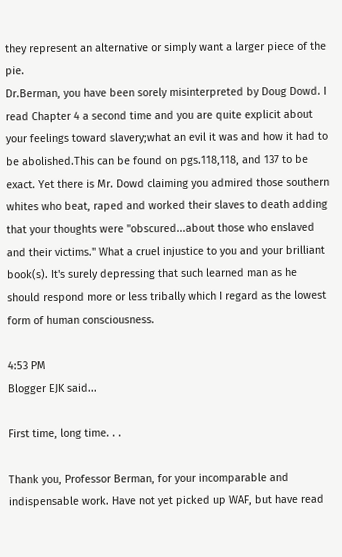they represent an alternative or simply want a larger piece of the pie.
Dr.Berman, you have been sorely misinterpreted by Doug Dowd. I read Chapter 4 a second time and you are quite explicit about your feelings toward slavery;what an evil it was and how it had to be abolished.This can be found on pgs.118,118, and 137 to be exact. Yet there is Mr. Dowd claiming you admired those southern whites who beat, raped and worked their slaves to death adding that your thoughts were "obscured...about those who enslaved and their victims." What a cruel injustice to you and your brilliant book(s). It's surely depressing that such learned man as he should respond more or less tribally which I regard as the lowest form of human consciousness.

4:53 PM
Blogger EJK said...

First time, long time. . .

Thank you, Professor Berman, for your incomparable and indispensable work. Have not yet picked up WAF, but have read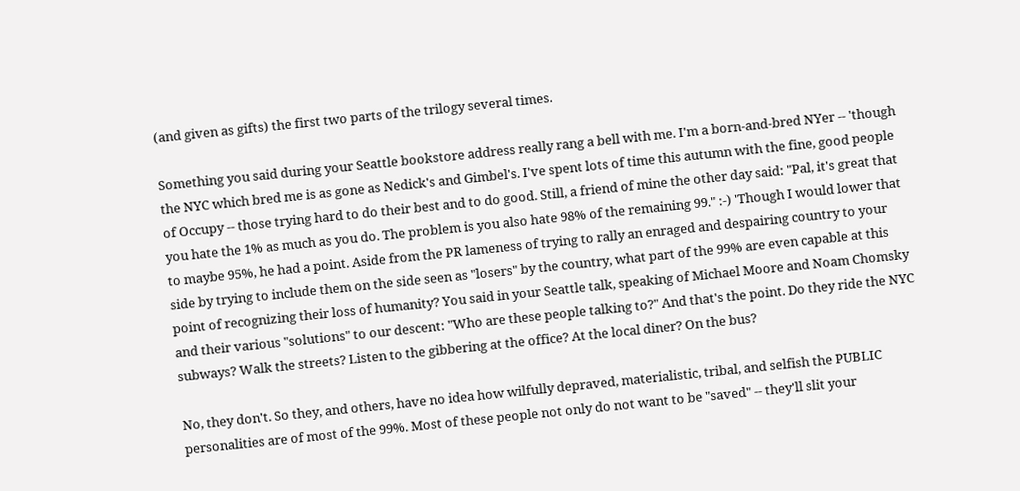(and given as gifts) the first two parts of the trilogy several times.

Something you said during your Seattle bookstore address really rang a bell with me. I'm a born-and-bred NYer -- 'though the NYC which bred me is as gone as Nedick's and Gimbel's. I've spent lots of time this autumn with the fine, good people of Occupy -- those trying hard to do their best and to do good. Still, a friend of mine the other day said: "Pal, it's great that you hate the 1% as much as you do. The problem is you also hate 98% of the remaining 99." :-) 'Though I would lower that to maybe 95%, he had a point. Aside from the PR lameness of trying to rally an enraged and despairing country to your side by trying to include them on the side seen as "losers" by the country, what part of the 99% are even capable at this point of recognizing their loss of humanity? You said in your Seattle talk, speaking of Michael Moore and Noam Chomsky and their various "solutions" to our descent: "Who are these people talking to?" And that's the point. Do they ride the NYC subways? Walk the streets? Listen to the gibbering at the office? At the local diner? On the bus?

No, they don't. So they, and others, have no idea how wilfully depraved, materialistic, tribal, and selfish the PUBLIC personalities are of most of the 99%. Most of these people not only do not want to be "saved" -- they'll slit your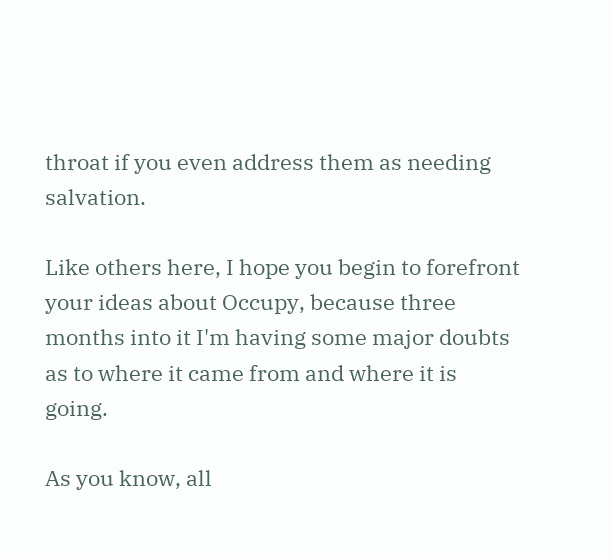throat if you even address them as needing salvation.

Like others here, I hope you begin to forefront your ideas about Occupy, because three months into it I'm having some major doubts as to where it came from and where it is going.

As you know, all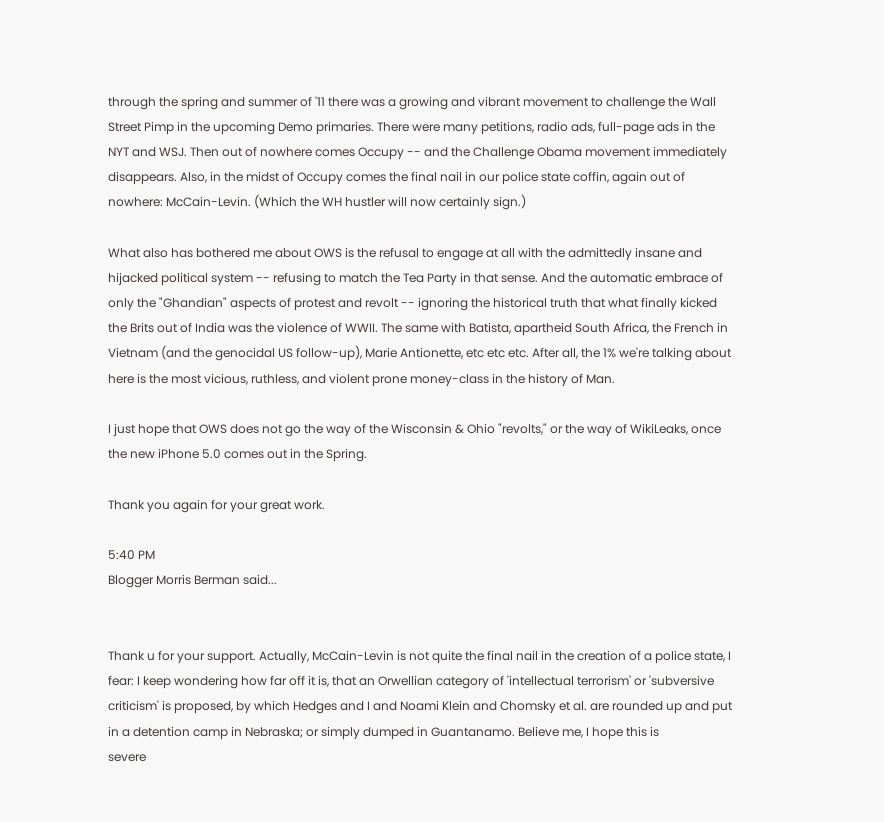through the spring and summer of '11 there was a growing and vibrant movement to challenge the Wall Street Pimp in the upcoming Demo primaries. There were many petitions, radio ads, full-page ads in the NYT and WSJ. Then out of nowhere comes Occupy -- and the Challenge Obama movement immediately disappears. Also, in the midst of Occupy comes the final nail in our police state coffin, again out of nowhere: McCain-Levin. (Which the WH hustler will now certainly sign.)

What also has bothered me about OWS is the refusal to engage at all with the admittedly insane and hijacked political system -- refusing to match the Tea Party in that sense. And the automatic embrace of only the "Ghandian" aspects of protest and revolt -- ignoring the historical truth that what finally kicked the Brits out of India was the violence of WWII. The same with Batista, apartheid South Africa, the French in Vietnam (and the genocidal US follow-up), Marie Antionette, etc etc etc. After all, the 1% we're talking about here is the most vicious, ruthless, and violent prone money-class in the history of Man.

I just hope that OWS does not go the way of the Wisconsin & Ohio "revolts," or the way of WikiLeaks, once the new iPhone 5.0 comes out in the Spring.

Thank you again for your great work.

5:40 PM
Blogger Morris Berman said...


Thank u for your support. Actually, McCain-Levin is not quite the final nail in the creation of a police state, I fear: I keep wondering how far off it is, that an Orwellian category of 'intellectual terrorism' or 'subversive criticism' is proposed, by which Hedges and I and Noami Klein and Chomsky et al. are rounded up and put in a detention camp in Nebraska; or simply dumped in Guantanamo. Believe me, I hope this is
severe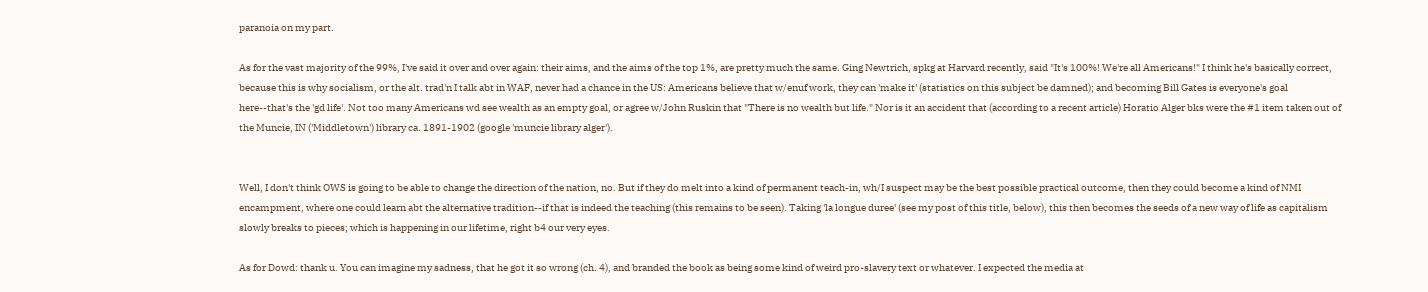paranoia on my part.

As for the vast majority of the 99%, I've said it over and over again: their aims, and the aims of the top 1%, are pretty much the same. Ging Newtrich, spkg at Harvard recently, said "It's 100%! We're all Americans!" I think he's basically correct, because this is why socialism, or the alt. trad'n I talk abt in WAF, never had a chance in the US: Americans believe that w/enuf work, they can 'make it' (statistics on this subject be damned); and becoming Bill Gates is everyone's goal here--that's the 'gd life'. Not too many Americans wd see wealth as an empty goal, or agree w/John Ruskin that "There is no wealth but life." Nor is it an accident that (according to a recent article) Horatio Alger bks were the #1 item taken out of the Muncie, IN ('Middletown') library ca. 1891-1902 (google 'muncie library alger').


Well, I don't think OWS is going to be able to change the direction of the nation, no. But if they do melt into a kind of permanent teach-in, wh/I suspect may be the best possible practical outcome, then they could become a kind of NMI encampment, where one could learn abt the alternative tradition--if that is indeed the teaching (this remains to be seen). Taking 'la longue duree' (see my post of this title, below), this then becomes the seeds of a new way of life as capitalism slowly breaks to pieces; which is happening in our lifetime, right b4 our very eyes.

As for Dowd: thank u. You can imagine my sadness, that he got it so wrong (ch. 4), and branded the book as being some kind of weird pro-slavery text or whatever. I expected the media at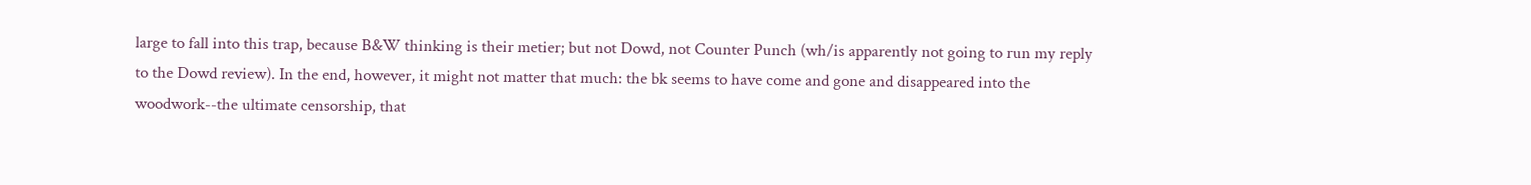large to fall into this trap, because B&W thinking is their metier; but not Dowd, not Counter Punch (wh/is apparently not going to run my reply to the Dowd review). In the end, however, it might not matter that much: the bk seems to have come and gone and disappeared into the woodwork--the ultimate censorship, that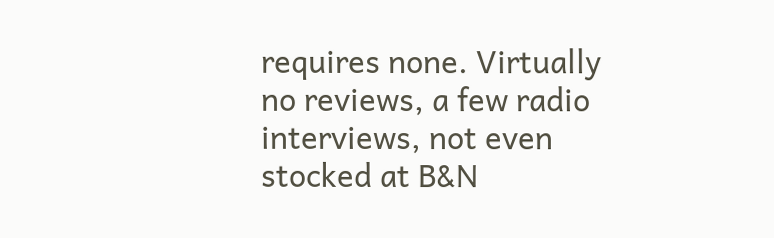requires none. Virtually no reviews, a few radio interviews, not even stocked at B&N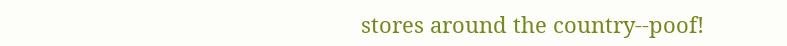stores around the country--poof!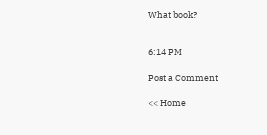What book?


6:14 PM

Post a Comment

<< Home